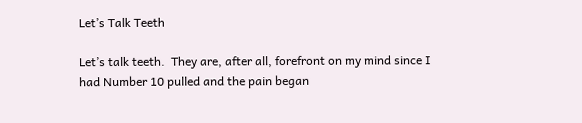Let’s Talk Teeth

Let’s talk teeth.  They are, after all, forefront on my mind since I had Number 10 pulled and the pain began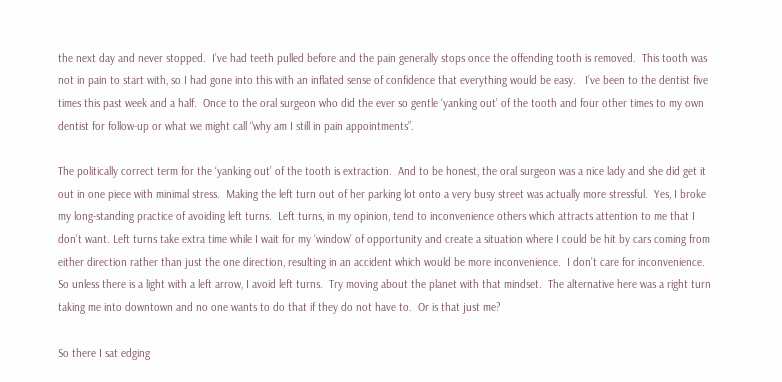the next day and never stopped.  I’ve had teeth pulled before and the pain generally stops once the offending tooth is removed.  This tooth was not in pain to start with, so I had gone into this with an inflated sense of confidence that everything would be easy.   I’ve been to the dentist five times this past week and a half.  Once to the oral surgeon who did the ever so gentle ‘yanking out’ of the tooth and four other times to my own dentist for follow-up or what we might call “why am I still in pain appointments”.

The politically correct term for the ‘yanking out’ of the tooth is extraction.  And to be honest, the oral surgeon was a nice lady and she did get it out in one piece with minimal stress.  Making the left turn out of her parking lot onto a very busy street was actually more stressful.  Yes, I broke my long-standing practice of avoiding left turns.  Left turns, in my opinion, tend to inconvenience others which attracts attention to me that I don’t want. Left turns take extra time while I wait for my ‘window’ of opportunity and create a situation where I could be hit by cars coming from either direction rather than just the one direction, resulting in an accident which would be more inconvenience.  I don’t care for inconvenience.  So unless there is a light with a left arrow, I avoid left turns.  Try moving about the planet with that mindset.  The alternative here was a right turn taking me into downtown and no one wants to do that if they do not have to.  Or is that just me?

So there I sat edging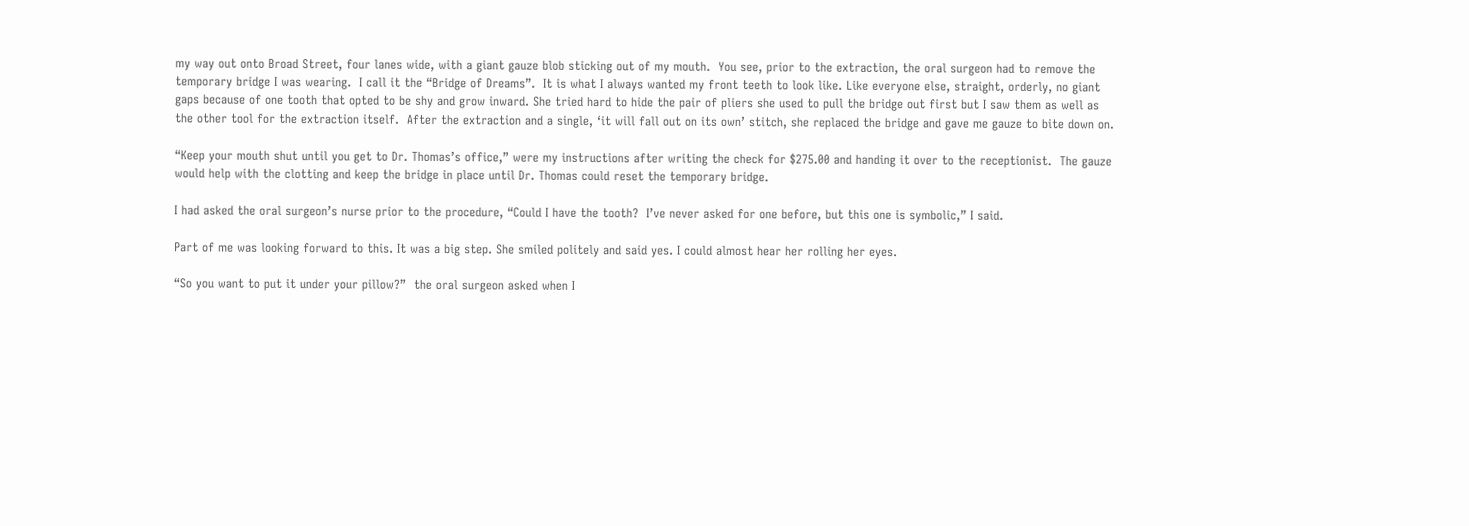my way out onto Broad Street, four lanes wide, with a giant gauze blob sticking out of my mouth.  You see, prior to the extraction, the oral surgeon had to remove the temporary bridge I was wearing.  I call it the “Bridge of Dreams”.  It is what I always wanted my front teeth to look like. Like everyone else, straight, orderly, no giant gaps because of one tooth that opted to be shy and grow inward. She tried hard to hide the pair of pliers she used to pull the bridge out first but I saw them as well as the other tool for the extraction itself.  After the extraction and a single, ‘it will fall out on its own’ stitch, she replaced the bridge and gave me gauze to bite down on.

“Keep your mouth shut until you get to Dr. Thomas’s office,” were my instructions after writing the check for $275.00 and handing it over to the receptionist.  The gauze would help with the clotting and keep the bridge in place until Dr. Thomas could reset the temporary bridge.

I had asked the oral surgeon’s nurse prior to the procedure, “Could I have the tooth?  I’ve never asked for one before, but this one is symbolic,” I said.

Part of me was looking forward to this. It was a big step. She smiled politely and said yes. I could almost hear her rolling her eyes.

“So you want to put it under your pillow?”  the oral surgeon asked when I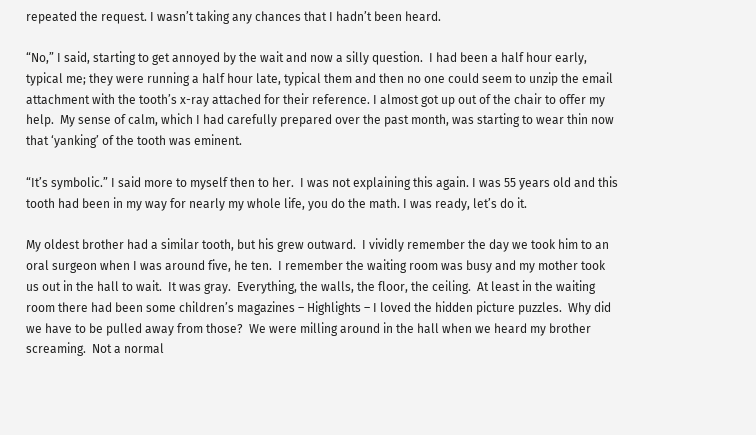repeated the request. I wasn’t taking any chances that I hadn’t been heard.

“No,” I said, starting to get annoyed by the wait and now a silly question.  I had been a half hour early, typical me; they were running a half hour late, typical them and then no one could seem to unzip the email attachment with the tooth’s x-ray attached for their reference. I almost got up out of the chair to offer my help.  My sense of calm, which I had carefully prepared over the past month, was starting to wear thin now that ‘yanking’ of the tooth was eminent.

“It’s symbolic.” I said more to myself then to her.  I was not explaining this again. I was 55 years old and this tooth had been in my way for nearly my whole life, you do the math. I was ready, let’s do it.

My oldest brother had a similar tooth, but his grew outward.  I vividly remember the day we took him to an oral surgeon when I was around five, he ten.  I remember the waiting room was busy and my mother took us out in the hall to wait.  It was gray.  Everything, the walls, the floor, the ceiling.  At least in the waiting room there had been some children’s magazines – Highlights – I loved the hidden picture puzzles.  Why did we have to be pulled away from those?  We were milling around in the hall when we heard my brother screaming.  Not a normal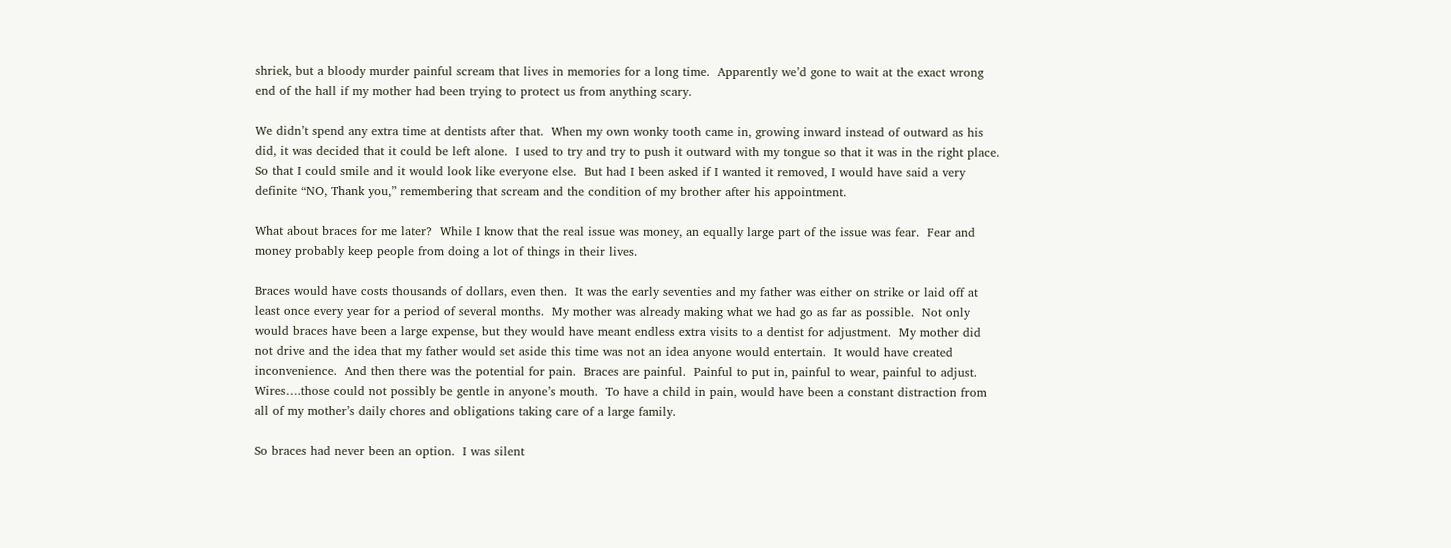shriek, but a bloody murder painful scream that lives in memories for a long time.  Apparently we’d gone to wait at the exact wrong end of the hall if my mother had been trying to protect us from anything scary.

We didn’t spend any extra time at dentists after that.  When my own wonky tooth came in, growing inward instead of outward as his did, it was decided that it could be left alone.  I used to try and try to push it outward with my tongue so that it was in the right place. So that I could smile and it would look like everyone else.  But had I been asked if I wanted it removed, I would have said a very definite “NO, Thank you,” remembering that scream and the condition of my brother after his appointment.

What about braces for me later?  While I know that the real issue was money, an equally large part of the issue was fear.  Fear and money probably keep people from doing a lot of things in their lives.

Braces would have costs thousands of dollars, even then.  It was the early seventies and my father was either on strike or laid off at least once every year for a period of several months.  My mother was already making what we had go as far as possible.  Not only would braces have been a large expense, but they would have meant endless extra visits to a dentist for adjustment.  My mother did not drive and the idea that my father would set aside this time was not an idea anyone would entertain.  It would have created inconvenience.  And then there was the potential for pain.  Braces are painful.  Painful to put in, painful to wear, painful to adjust.  Wires….those could not possibly be gentle in anyone’s mouth.  To have a child in pain, would have been a constant distraction from all of my mother’s daily chores and obligations taking care of a large family.

So braces had never been an option.  I was silent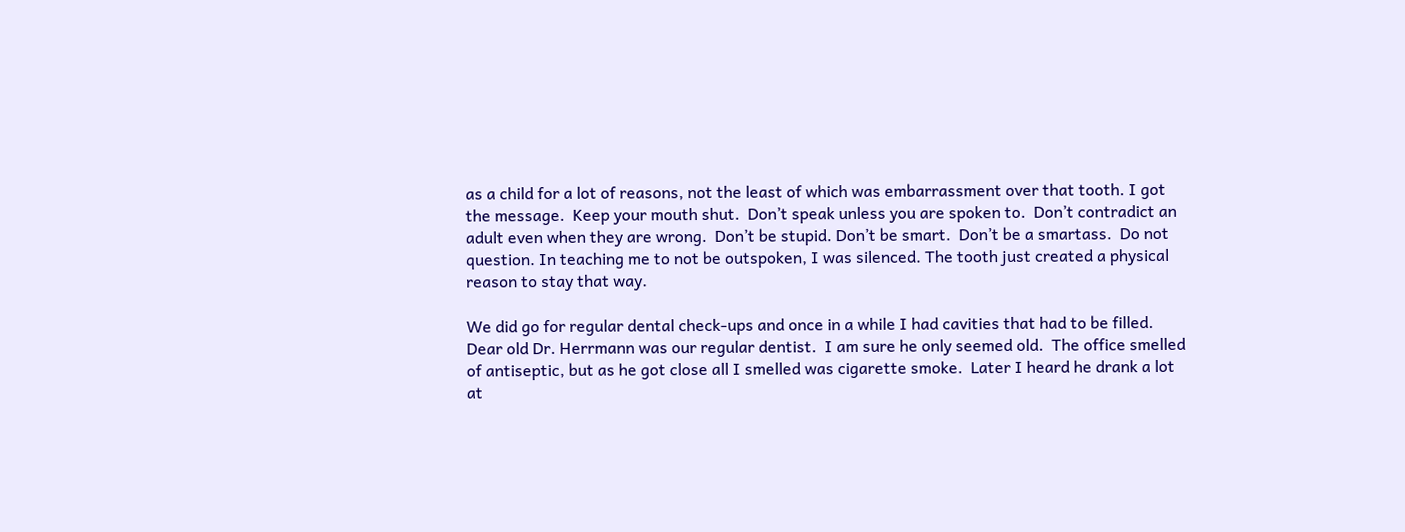as a child for a lot of reasons, not the least of which was embarrassment over that tooth. I got the message.  Keep your mouth shut.  Don’t speak unless you are spoken to.  Don’t contradict an adult even when they are wrong.  Don’t be stupid. Don’t be smart.  Don’t be a smartass.  Do not question. In teaching me to not be outspoken, I was silenced. The tooth just created a physical reason to stay that way.

We did go for regular dental check-ups and once in a while I had cavities that had to be filled.  Dear old Dr. Herrmann was our regular dentist.  I am sure he only seemed old.  The office smelled of antiseptic, but as he got close all I smelled was cigarette smoke.  Later I heard he drank a lot at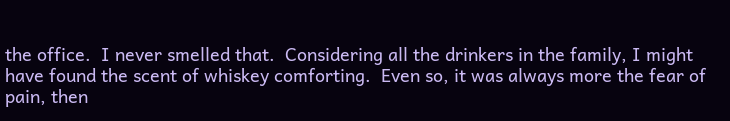the office.  I never smelled that.  Considering all the drinkers in the family, I might have found the scent of whiskey comforting.  Even so, it was always more the fear of pain, then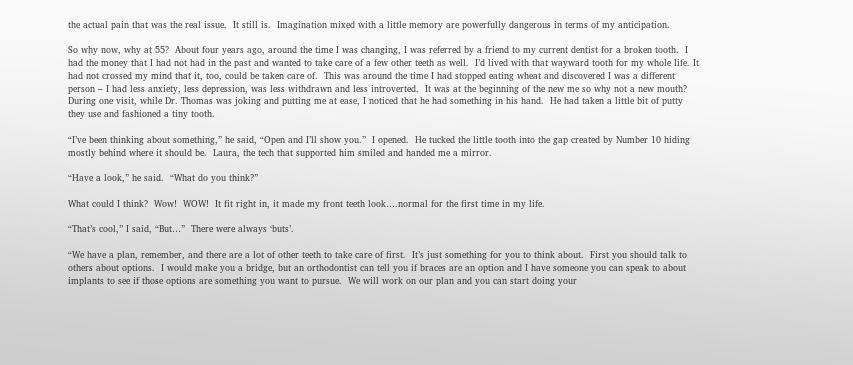the actual pain that was the real issue.  It still is.  Imagination mixed with a little memory are powerfully dangerous in terms of my anticipation.

So why now, why at 55?  About four years ago, around the time I was changing, I was referred by a friend to my current dentist for a broken tooth.  I had the money that I had not had in the past and wanted to take care of a few other teeth as well.  I’d lived with that wayward tooth for my whole life. It had not crossed my mind that it, too, could be taken care of.  This was around the time I had stopped eating wheat and discovered I was a different person – I had less anxiety, less depression, was less withdrawn and less introverted.  It was at the beginning of the new me so why not a new mouth?  During one visit, while Dr. Thomas was joking and putting me at ease, I noticed that he had something in his hand.  He had taken a little bit of putty they use and fashioned a tiny tooth.

“I’ve been thinking about something,” he said, “Open and I’ll show you.”  I opened.  He tucked the little tooth into the gap created by Number 10 hiding mostly behind where it should be.  Laura, the tech that supported him smiled and handed me a mirror.

“Have a look,” he said.  “What do you think?”

What could I think?  Wow!  WOW!  It fit right in, it made my front teeth look….normal for the first time in my life.

“That’s cool,” I said, “But…”  There were always ‘buts’.

“We have a plan, remember, and there are a lot of other teeth to take care of first.  It’s just something for you to think about.  First you should talk to others about options.  I would make you a bridge, but an orthodontist can tell you if braces are an option and I have someone you can speak to about implants to see if those options are something you want to pursue.  We will work on our plan and you can start doing your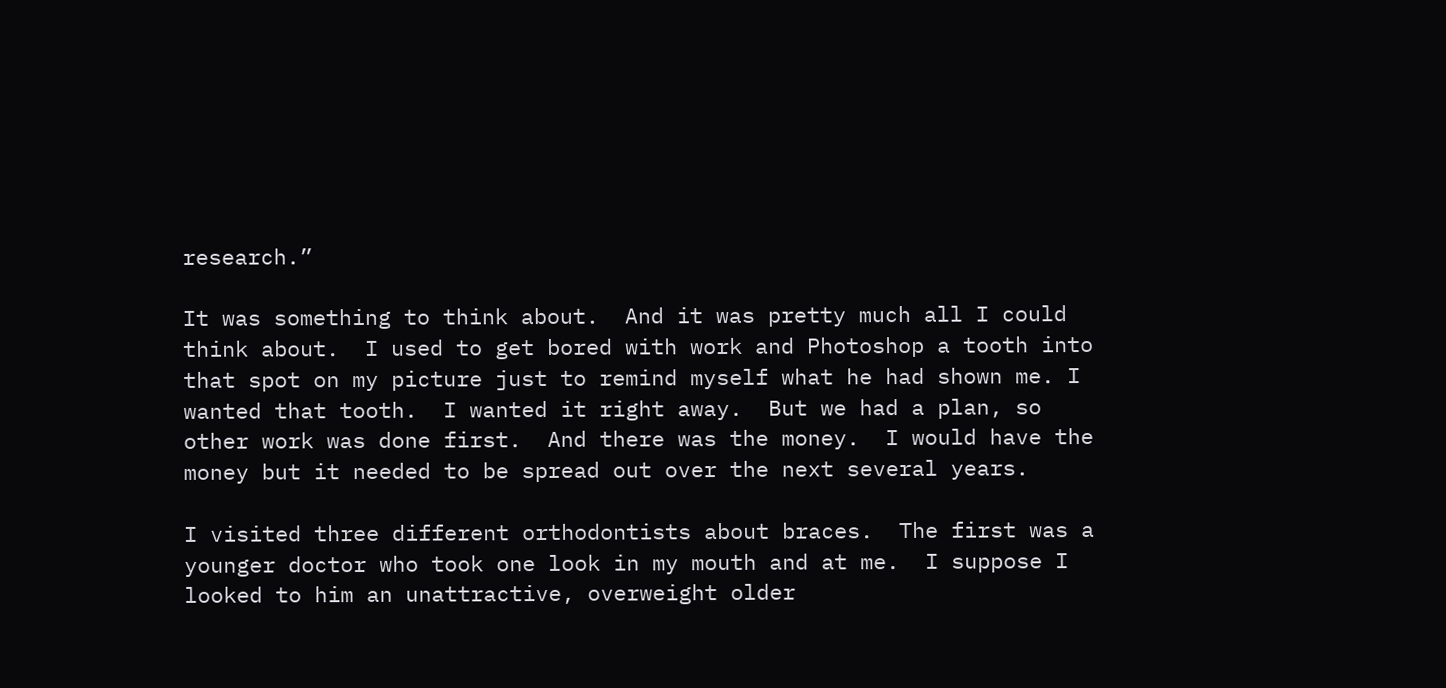research.”

It was something to think about.  And it was pretty much all I could think about.  I used to get bored with work and Photoshop a tooth into that spot on my picture just to remind myself what he had shown me. I wanted that tooth.  I wanted it right away.  But we had a plan, so other work was done first.  And there was the money.  I would have the money but it needed to be spread out over the next several years.

I visited three different orthodontists about braces.  The first was a younger doctor who took one look in my mouth and at me.  I suppose I looked to him an unattractive, overweight older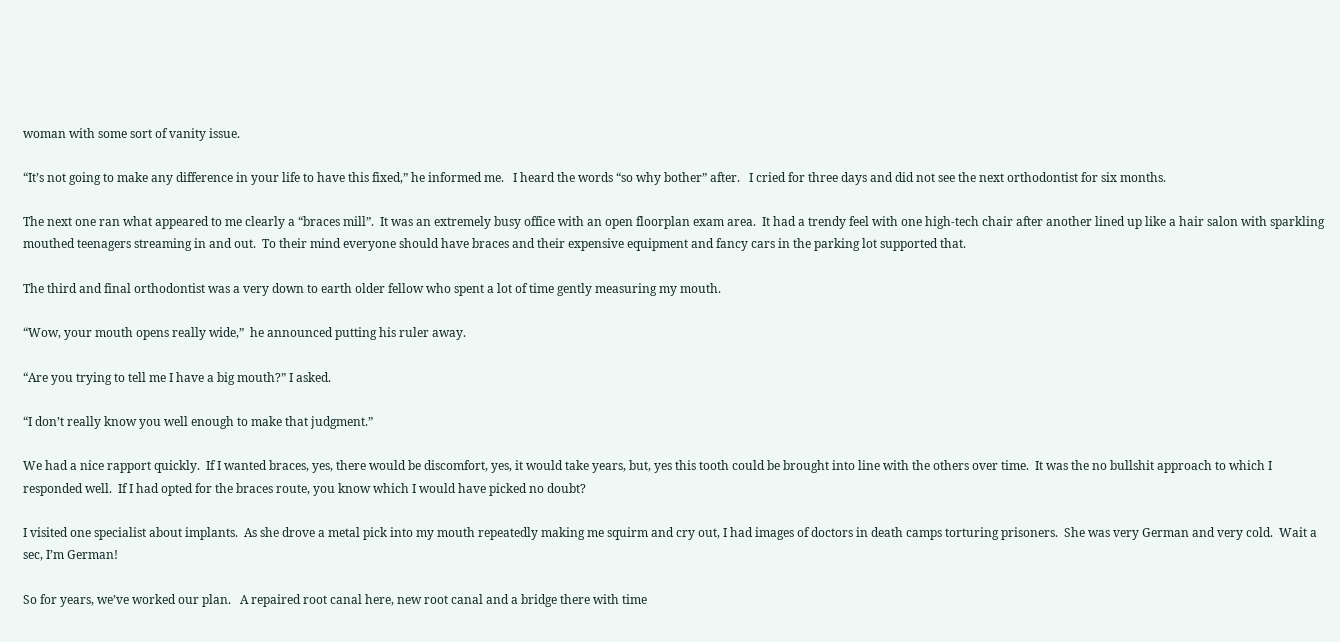woman with some sort of vanity issue.

“It’s not going to make any difference in your life to have this fixed,” he informed me.   I heard the words “so why bother” after.   I cried for three days and did not see the next orthodontist for six months.

The next one ran what appeared to me clearly a “braces mill”.  It was an extremely busy office with an open floorplan exam area.  It had a trendy feel with one high-tech chair after another lined up like a hair salon with sparkling mouthed teenagers streaming in and out.  To their mind everyone should have braces and their expensive equipment and fancy cars in the parking lot supported that.

The third and final orthodontist was a very down to earth older fellow who spent a lot of time gently measuring my mouth.

“Wow, your mouth opens really wide,”  he announced putting his ruler away.

“Are you trying to tell me I have a big mouth?” I asked.

“I don’t really know you well enough to make that judgment.”

We had a nice rapport quickly.  If I wanted braces, yes, there would be discomfort, yes, it would take years, but, yes this tooth could be brought into line with the others over time.  It was the no bullshit approach to which I responded well.  If I had opted for the braces route, you know which I would have picked no doubt?

I visited one specialist about implants.  As she drove a metal pick into my mouth repeatedly making me squirm and cry out, I had images of doctors in death camps torturing prisoners.  She was very German and very cold.  Wait a sec, I’m German!

So for years, we’ve worked our plan.   A repaired root canal here, new root canal and a bridge there with time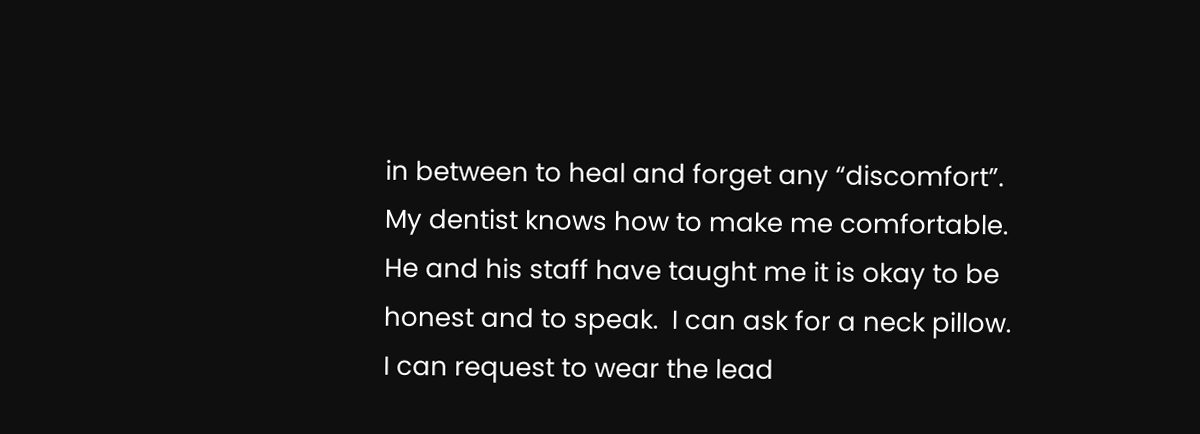in between to heal and forget any “discomfort”.  My dentist knows how to make me comfortable.  He and his staff have taught me it is okay to be honest and to speak.  I can ask for a neck pillow.  I can request to wear the lead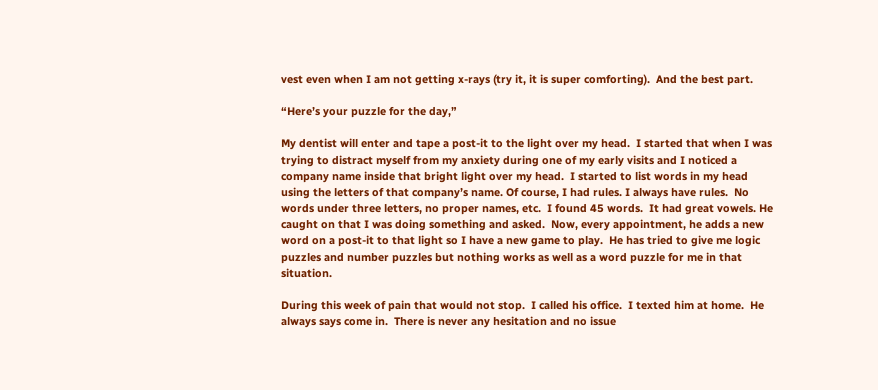vest even when I am not getting x-rays (try it, it is super comforting).  And the best part.

“Here’s your puzzle for the day,”

My dentist will enter and tape a post-it to the light over my head.  I started that when I was trying to distract myself from my anxiety during one of my early visits and I noticed a company name inside that bright light over my head.  I started to list words in my head using the letters of that company’s name. Of course, I had rules. I always have rules.  No words under three letters, no proper names, etc.  I found 45 words.  It had great vowels. He caught on that I was doing something and asked.  Now, every appointment, he adds a new word on a post-it to that light so I have a new game to play.  He has tried to give me logic puzzles and number puzzles but nothing works as well as a word puzzle for me in that situation.

During this week of pain that would not stop.  I called his office.  I texted him at home.  He always says come in.  There is never any hesitation and no issue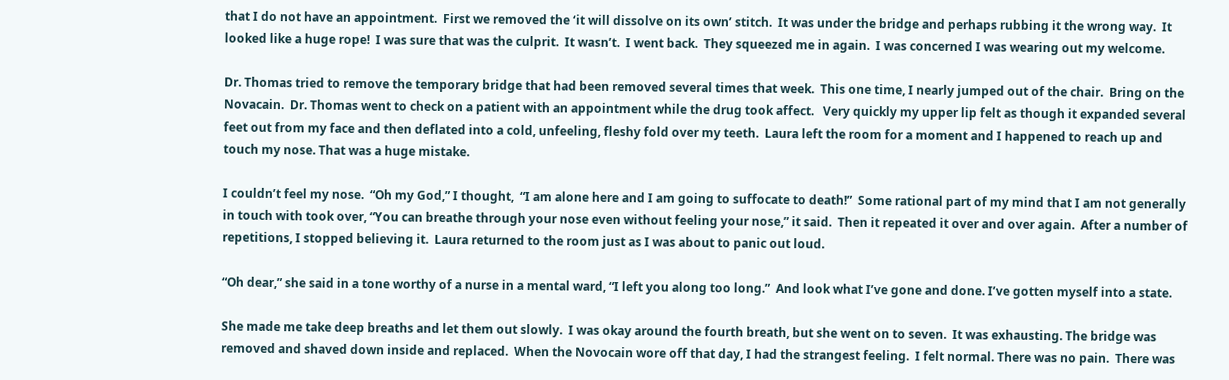that I do not have an appointment.  First we removed the ‘it will dissolve on its own’ stitch.  It was under the bridge and perhaps rubbing it the wrong way.  It looked like a huge rope!  I was sure that was the culprit.  It wasn’t.  I went back.  They squeezed me in again.  I was concerned I was wearing out my welcome.

Dr. Thomas tried to remove the temporary bridge that had been removed several times that week.  This one time, I nearly jumped out of the chair.  Bring on the Novacain.  Dr. Thomas went to check on a patient with an appointment while the drug took affect.   Very quickly my upper lip felt as though it expanded several feet out from my face and then deflated into a cold, unfeeling, fleshy fold over my teeth.  Laura left the room for a moment and I happened to reach up and touch my nose. That was a huge mistake.

I couldn’t feel my nose.  “Oh my God,” I thought,  “I am alone here and I am going to suffocate to death!”  Some rational part of my mind that I am not generally in touch with took over, “You can breathe through your nose even without feeling your nose,” it said.  Then it repeated it over and over again.  After a number of repetitions, I stopped believing it.  Laura returned to the room just as I was about to panic out loud.

“Oh dear,” she said in a tone worthy of a nurse in a mental ward, “I left you along too long.”  And look what I’ve gone and done. I’ve gotten myself into a state.

She made me take deep breaths and let them out slowly.  I was okay around the fourth breath, but she went on to seven.  It was exhausting. The bridge was removed and shaved down inside and replaced.  When the Novocain wore off that day, I had the strangest feeling.  I felt normal. There was no pain.  There was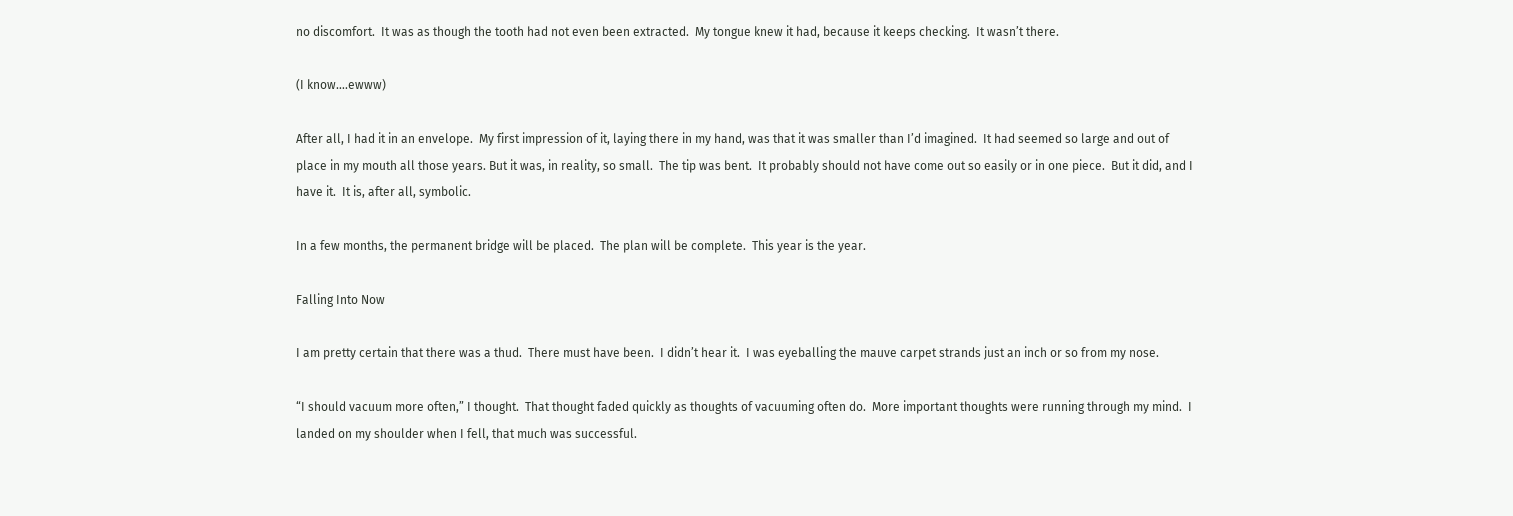no discomfort.  It was as though the tooth had not even been extracted.  My tongue knew it had, because it keeps checking.  It wasn’t there.

(I know….ewww)

After all, I had it in an envelope.  My first impression of it, laying there in my hand, was that it was smaller than I’d imagined.  It had seemed so large and out of place in my mouth all those years. But it was, in reality, so small.  The tip was bent.  It probably should not have come out so easily or in one piece.  But it did, and I have it.  It is, after all, symbolic.

In a few months, the permanent bridge will be placed.  The plan will be complete.  This year is the year.

Falling Into Now

I am pretty certain that there was a thud.  There must have been.  I didn’t hear it.  I was eyeballing the mauve carpet strands just an inch or so from my nose.

“I should vacuum more often,” I thought.  That thought faded quickly as thoughts of vacuuming often do.  More important thoughts were running through my mind.  I landed on my shoulder when I fell, that much was successful.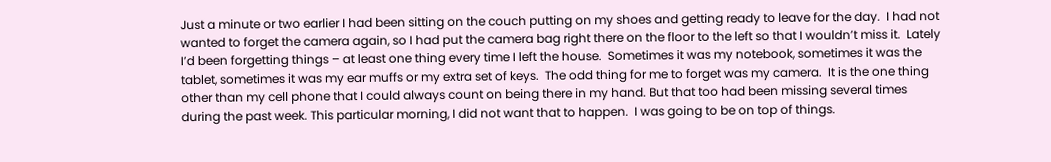Just a minute or two earlier I had been sitting on the couch putting on my shoes and getting ready to leave for the day.  I had not wanted to forget the camera again, so I had put the camera bag right there on the floor to the left so that I wouldn’t miss it.  Lately I’d been forgetting things – at least one thing every time I left the house.  Sometimes it was my notebook, sometimes it was the tablet, sometimes it was my ear muffs or my extra set of keys.  The odd thing for me to forget was my camera.  It is the one thing other than my cell phone that I could always count on being there in my hand. But that too had been missing several times during the past week. This particular morning, I did not want that to happen.  I was going to be on top of things.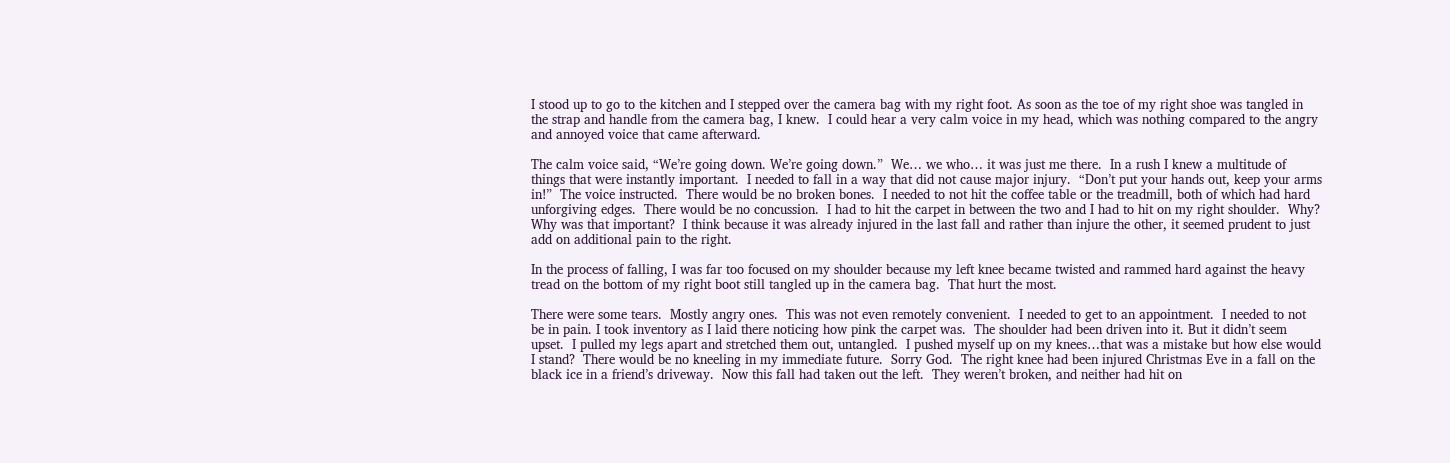I stood up to go to the kitchen and I stepped over the camera bag with my right foot. As soon as the toe of my right shoe was tangled in the strap and handle from the camera bag, I knew.  I could hear a very calm voice in my head, which was nothing compared to the angry and annoyed voice that came afterward.

The calm voice said, “We’re going down. We’re going down.”  We… we who… it was just me there.  In a rush I knew a multitude of things that were instantly important.  I needed to fall in a way that did not cause major injury.  “Don’t put your hands out, keep your arms in!”  The voice instructed.  There would be no broken bones.  I needed to not hit the coffee table or the treadmill, both of which had hard unforgiving edges.  There would be no concussion.  I had to hit the carpet in between the two and I had to hit on my right shoulder.  Why?  Why was that important?  I think because it was already injured in the last fall and rather than injure the other, it seemed prudent to just add on additional pain to the right.

In the process of falling, I was far too focused on my shoulder because my left knee became twisted and rammed hard against the heavy tread on the bottom of my right boot still tangled up in the camera bag.  That hurt the most.

There were some tears.  Mostly angry ones.  This was not even remotely convenient.  I needed to get to an appointment.  I needed to not be in pain. I took inventory as I laid there noticing how pink the carpet was.  The shoulder had been driven into it. But it didn’t seem upset.  I pulled my legs apart and stretched them out, untangled.  I pushed myself up on my knees…that was a mistake but how else would I stand?  There would be no kneeling in my immediate future.  Sorry God.  The right knee had been injured Christmas Eve in a fall on the black ice in a friend’s driveway.  Now this fall had taken out the left.  They weren’t broken, and neither had hit on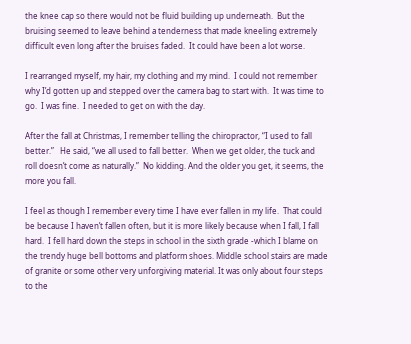the knee cap so there would not be fluid building up underneath.  But the bruising seemed to leave behind a tenderness that made kneeling extremely difficult even long after the bruises faded.  It could have been a lot worse.

I rearranged myself, my hair, my clothing and my mind.  I could not remember why I’d gotten up and stepped over the camera bag to start with.  It was time to go.  I was fine.  I needed to get on with the day.

After the fall at Christmas, I remember telling the chiropractor, “I used to fall better.”   He said, “we all used to fall better.  When we get older, the tuck and roll doesn’t come as naturally.”  No kidding. And the older you get, it seems, the more you fall.

I feel as though I remember every time I have ever fallen in my life.  That could be because I haven’t fallen often, but it is more likely because when I fall, I fall hard.  I fell hard down the steps in school in the sixth grade -which I blame on the trendy huge bell bottoms and platform shoes. Middle school stairs are made of granite or some other very unforgiving material. It was only about four steps to the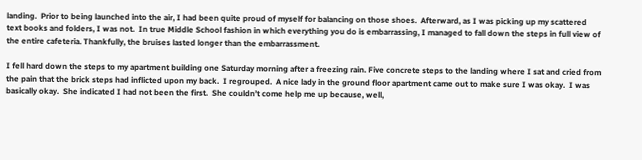landing.  Prior to being launched into the air, I had been quite proud of myself for balancing on those shoes.  Afterward, as I was picking up my scattered text books and folders, I was not.  In true Middle School fashion in which everything you do is embarrassing, I managed to fall down the steps in full view of the entire cafeteria. Thankfully, the bruises lasted longer than the embarrassment.

I fell hard down the steps to my apartment building one Saturday morning after a freezing rain. Five concrete steps to the landing where I sat and cried from the pain that the brick steps had inflicted upon my back.  I regrouped.  A nice lady in the ground floor apartment came out to make sure I was okay.  I was basically okay.  She indicated I had not been the first.  She couldn’t come help me up because, well,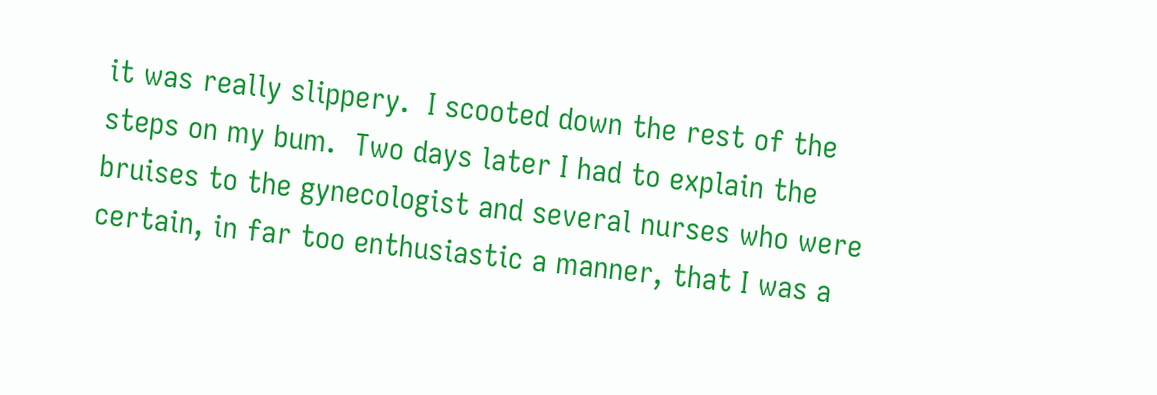it was really slippery.  I scooted down the rest of the steps on my bum.  Two days later I had to explain the bruises to the gynecologist and several nurses who were certain, in far too enthusiastic a manner, that I was a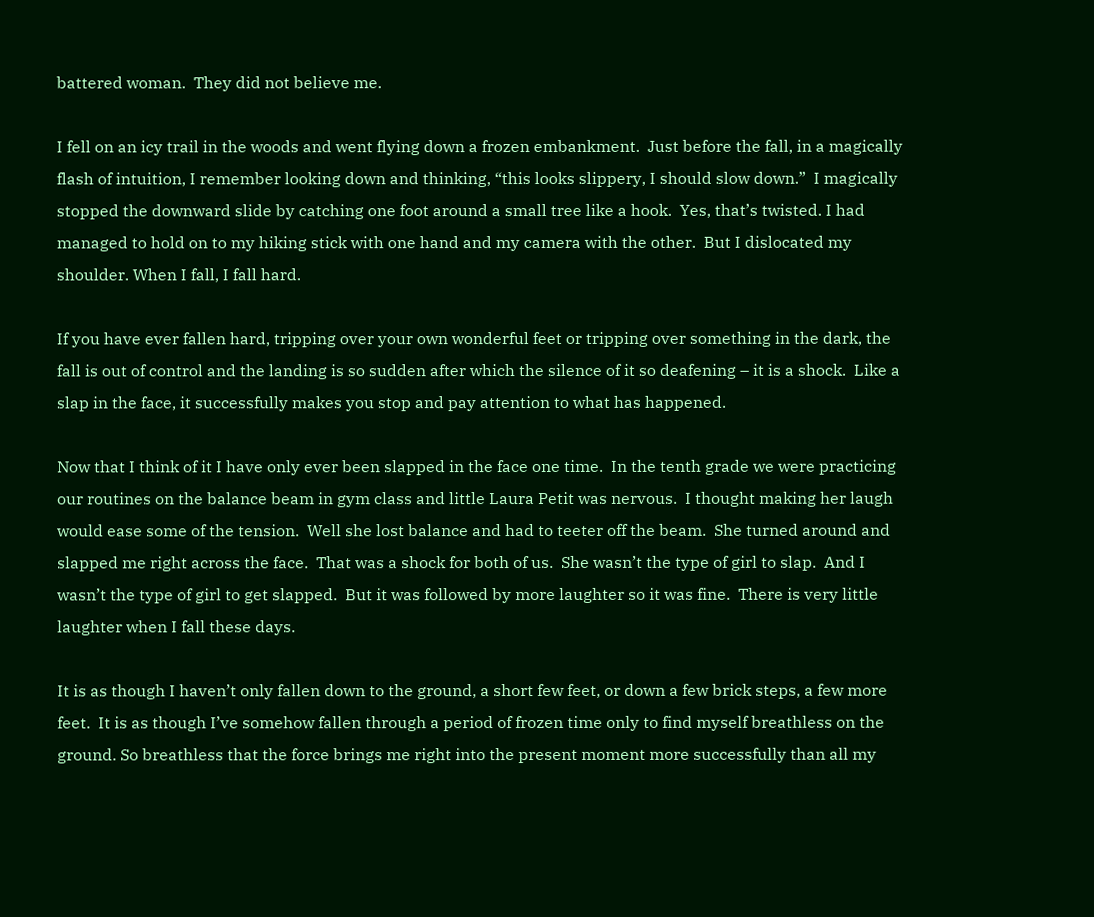battered woman.  They did not believe me.

I fell on an icy trail in the woods and went flying down a frozen embankment.  Just before the fall, in a magically flash of intuition, I remember looking down and thinking, “this looks slippery, I should slow down.”  I magically stopped the downward slide by catching one foot around a small tree like a hook.  Yes, that’s twisted. I had managed to hold on to my hiking stick with one hand and my camera with the other.  But I dislocated my shoulder. When I fall, I fall hard.

If you have ever fallen hard, tripping over your own wonderful feet or tripping over something in the dark, the fall is out of control and the landing is so sudden after which the silence of it so deafening – it is a shock.  Like a slap in the face, it successfully makes you stop and pay attention to what has happened.

Now that I think of it I have only ever been slapped in the face one time.  In the tenth grade we were practicing our routines on the balance beam in gym class and little Laura Petit was nervous.  I thought making her laugh would ease some of the tension.  Well she lost balance and had to teeter off the beam.  She turned around and slapped me right across the face.  That was a shock for both of us.  She wasn’t the type of girl to slap.  And I wasn’t the type of girl to get slapped.  But it was followed by more laughter so it was fine.  There is very little laughter when I fall these days.

It is as though I haven’t only fallen down to the ground, a short few feet, or down a few brick steps, a few more feet.  It is as though I’ve somehow fallen through a period of frozen time only to find myself breathless on the ground. So breathless that the force brings me right into the present moment more successfully than all my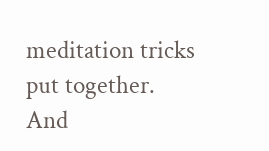meditation tricks put together.  And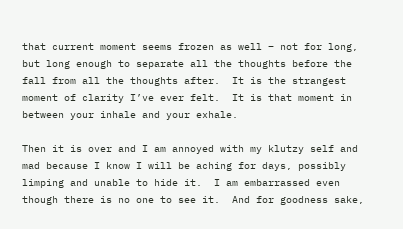that current moment seems frozen as well – not for long, but long enough to separate all the thoughts before the fall from all the thoughts after.  It is the strangest moment of clarity I’ve ever felt.  It is that moment in between your inhale and your exhale.

Then it is over and I am annoyed with my klutzy self and mad because I know I will be aching for days, possibly limping and unable to hide it.  I am embarrassed even though there is no one to see it.  And for goodness sake,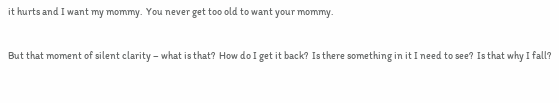it hurts and I want my mommy.  You never get too old to want your mommy.

But that moment of silent clarity – what is that?  How do I get it back?  Is there something in it I need to see?  Is that why I fall?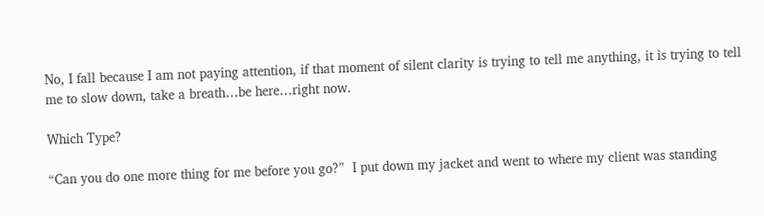No, I fall because I am not paying attention, if that moment of silent clarity is trying to tell me anything, it is trying to tell me to slow down, take a breath…be here…right now.

Which Type?

“Can you do one more thing for me before you go?”  I put down my jacket and went to where my client was standing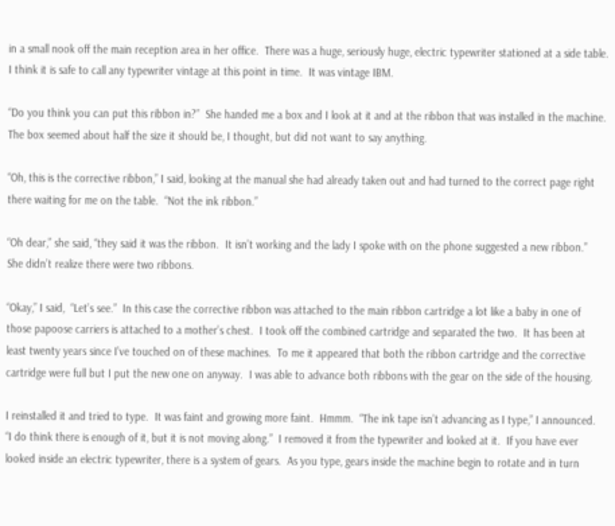in a small nook off the main reception area in her office.  There was a huge, seriously huge, electric typewriter stationed at a side table.  I think it is safe to call any typewriter vintage at this point in time.  It was vintage IBM.

“Do you think you can put this ribbon in?”  She handed me a box and I look at it and at the ribbon that was installed in the machine.  The box seemed about half the size it should be, I thought, but did not want to say anything.

“Oh, this is the corrective ribbon,” I said, looking at the manual she had already taken out and had turned to the correct page right there waiting for me on the table.  “Not the ink ribbon.”

“Oh dear,” she said, “they said it was the ribbon.  It isn’t working and the lady I spoke with on the phone suggested a new ribbon.”  She didn’t realize there were two ribbons.

“Okay,” I said,  “Let’s see.”  In this case the corrective ribbon was attached to the main ribbon cartridge a lot like a baby in one of those papoose carriers is attached to a mother’s chest.  I took off the combined cartridge and separated the two.  It has been at least twenty years since I’ve touched on of these machines.  To me it appeared that both the ribbon cartridge and the corrective cartridge were full but I put the new one on anyway.  I was able to advance both ribbons with the gear on the side of the housing.

I reinstalled it and tried to type.  It was faint and growing more faint.  Hmmm.  “The ink tape isn’t advancing as I type,” I announced.  “I do think there is enough of it, but it is not moving along.”  I removed it from the typewriter and looked at it.  If you have ever looked inside an electric typewriter, there is a system of gears.  As you type, gears inside the machine begin to rotate and in turn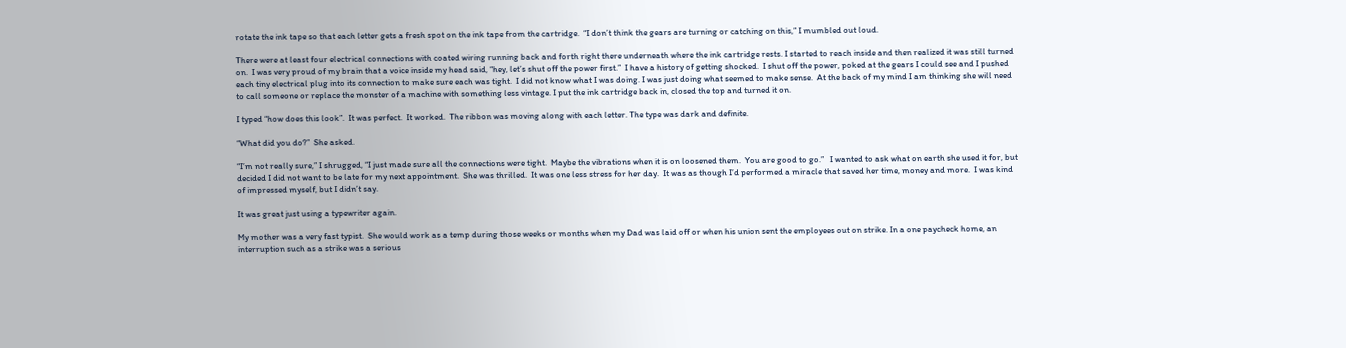rotate the ink tape so that each letter gets a fresh spot on the ink tape from the cartridge.  “I don’t think the gears are turning or catching on this,” I mumbled out loud.

There were at least four electrical connections with coated wiring running back and forth right there underneath where the ink cartridge rests. I started to reach inside and then realized it was still turned on.  I was very proud of my brain that a voice inside my head said, “hey, let’s shut off the power first.”  I have a history of getting shocked.  I shut off the power, poked at the gears I could see and I pushed each tiny electrical plug into its connection to make sure each was tight.  I did not know what I was doing. I was just doing what seemed to make sense.  At the back of my mind I am thinking she will need to call someone or replace the monster of a machine with something less vintage. I put the ink cartridge back in, closed the top and turned it on.

I typed “how does this look”.  It was perfect.  It worked.  The ribbon was moving along with each letter. The type was dark and definite.

“What did you do?”  She asked.

“I’m not really sure,” I shrugged, “I just made sure all the connections were tight.  Maybe the vibrations when it is on loosened them.  You are good to go.”   I wanted to ask what on earth she used it for, but decided I did not want to be late for my next appointment.  She was thrilled.  It was one less stress for her day.  It was as though I’d performed a miracle that saved her time, money and more.  I was kind of impressed myself, but I didn’t say.

It was great just using a typewriter again.

My mother was a very fast typist.  She would work as a temp during those weeks or months when my Dad was laid off or when his union sent the employees out on strike. In a one paycheck home, an interruption such as a strike was a serious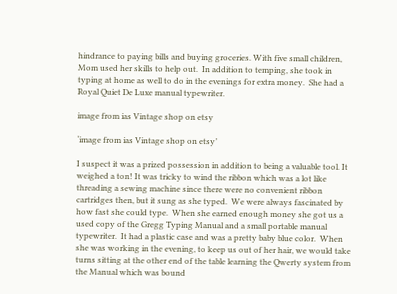hindrance to paying bills and buying groceries. With five small children, Mom used her skills to help out.  In addition to temping, she took in typing at home as well to do in the evenings for extra money.  She had a Royal Quiet De Luxe manual typewriter.

image from ias Vintage shop on etsy

‘image from ias Vintage shop on etsy’

I suspect it was a prized possession in addition to being a valuable tool. It weighed a ton! It was tricky to wind the ribbon which was a lot like threading a sewing machine since there were no convenient ribbon cartridges then, but it sung as she typed.  We were always fascinated by how fast she could type.  When she earned enough money she got us a used copy of the Gregg Typing Manual and a small portable manual typewriter.  It had a plastic case and was a pretty baby blue color.  When she was working in the evening, to keep us out of her hair, we would take turns sitting at the other end of the table learning the Qwerty system from the Manual which was bound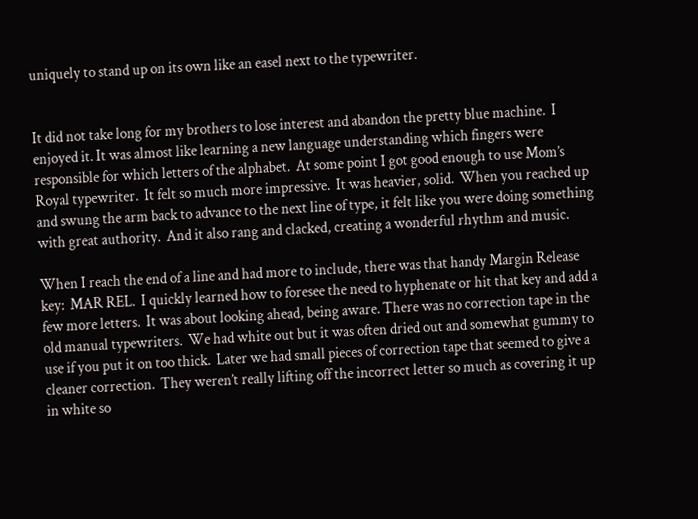uniquely to stand up on its own like an easel next to the typewriter.


It did not take long for my brothers to lose interest and abandon the pretty blue machine.  I enjoyed it. It was almost like learning a new language understanding which fingers were responsible for which letters of the alphabet.  At some point I got good enough to use Mom’s Royal typewriter.  It felt so much more impressive.  It was heavier, solid.  When you reached up and swung the arm back to advance to the next line of type, it felt like you were doing something with great authority.  And it also rang and clacked, creating a wonderful rhythm and music.

When I reach the end of a line and had more to include, there was that handy Margin Release key:  MAR REL.  I quickly learned how to foresee the need to hyphenate or hit that key and add a few more letters.  It was about looking ahead, being aware. There was no correction tape in the old manual typewriters.  We had white out but it was often dried out and somewhat gummy to use if you put it on too thick.  Later we had small pieces of correction tape that seemed to give a cleaner correction.  They weren’t really lifting off the incorrect letter so much as covering it up in white so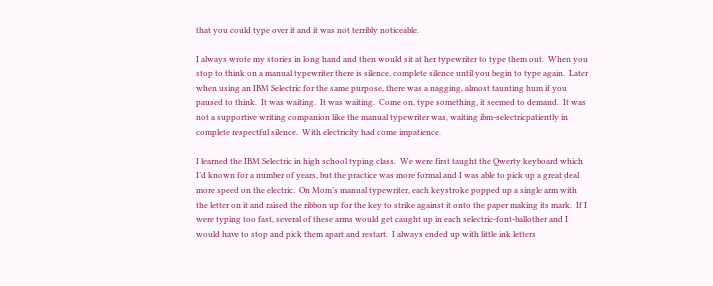that you could type over it and it was not terribly noticeable.

I always wrote my stories in long hand and then would sit at her typewriter to type them out.  When you stop to think on a manual typewriter there is silence, complete silence until you begin to type again.  Later when using an IBM Selectric for the same purpose, there was a nagging, almost taunting hum if you paused to think.  It was waiting.  It was waiting.  Come on, type something, it seemed to demand.  It was not a supportive writing companion like the manual typewriter was, waiting ibm-selectricpatiently in complete respectful silence.  With electricity had come impatience.

I learned the IBM Selectric in high school typing class.  We were first taught the Qwerty keyboard which I’d known for a number of years, but the practice was more formal and I was able to pick up a great deal more speed on the electric.  On Mom’s manual typewriter, each keystroke popped up a single arm with the letter on it and raised the ribbon up for the key to strike against it onto the paper making its mark.  If I were typing too fast, several of these arms would get caught up in each selectric-font-ballother and I would have to stop and pick them apart and restart.  I always ended up with little ink letters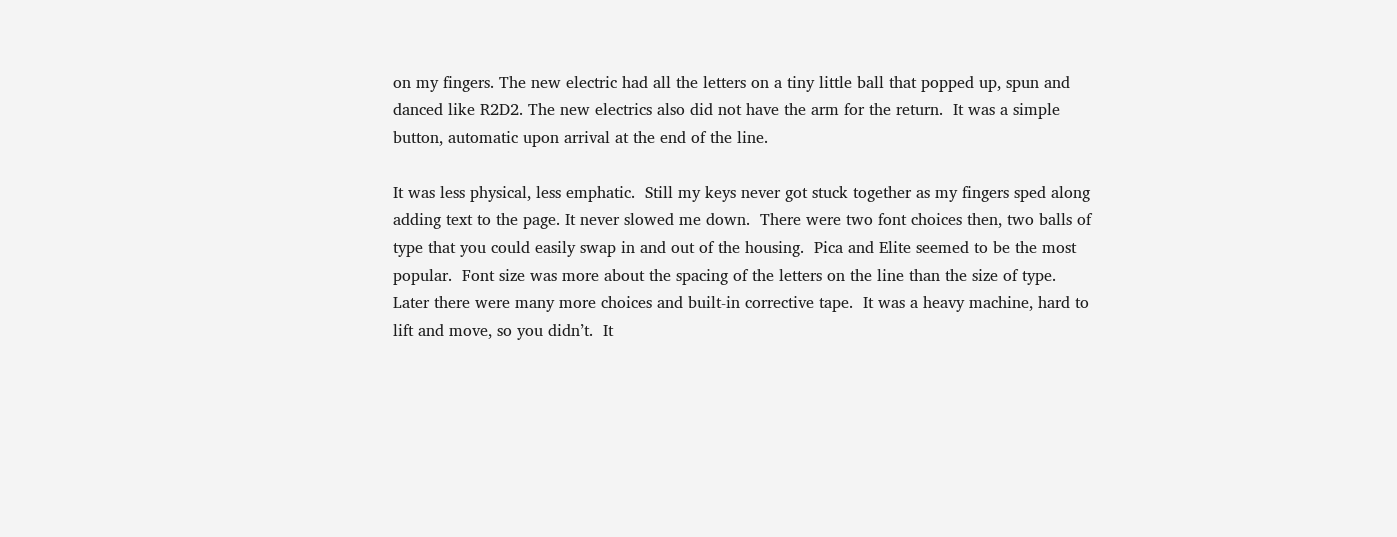on my fingers. The new electric had all the letters on a tiny little ball that popped up, spun and danced like R2D2. The new electrics also did not have the arm for the return.  It was a simple button, automatic upon arrival at the end of the line.

It was less physical, less emphatic.  Still my keys never got stuck together as my fingers sped along adding text to the page. It never slowed me down.  There were two font choices then, two balls of type that you could easily swap in and out of the housing.  Pica and Elite seemed to be the most popular.  Font size was more about the spacing of the letters on the line than the size of type.  Later there were many more choices and built-in corrective tape.  It was a heavy machine, hard to lift and move, so you didn’t.  It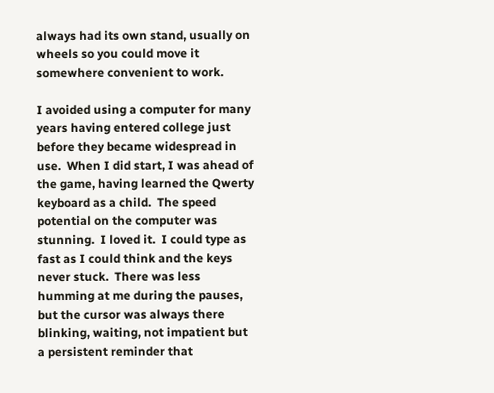always had its own stand, usually on wheels so you could move it somewhere convenient to work.

I avoided using a computer for many years having entered college just before they became widespread in use.  When I did start, I was ahead of the game, having learned the Qwerty keyboard as a child.  The speed potential on the computer was stunning.  I loved it.  I could type as fast as I could think and the keys never stuck.  There was less humming at me during the pauses, but the cursor was always there blinking, waiting, not impatient but a persistent reminder that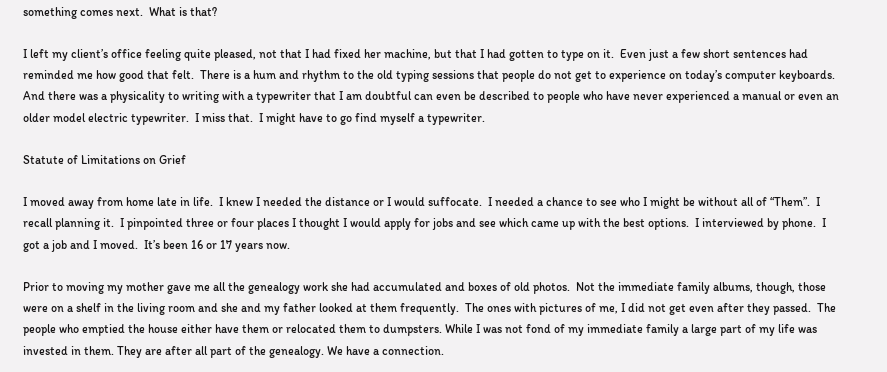something comes next.  What is that?

I left my client’s office feeling quite pleased, not that I had fixed her machine, but that I had gotten to type on it.  Even just a few short sentences had reminded me how good that felt.  There is a hum and rhythm to the old typing sessions that people do not get to experience on today’s computer keyboards.  And there was a physicality to writing with a typewriter that I am doubtful can even be described to people who have never experienced a manual or even an older model electric typewriter.  I miss that.  I might have to go find myself a typewriter.

Statute of Limitations on Grief

I moved away from home late in life.  I knew I needed the distance or I would suffocate.  I needed a chance to see who I might be without all of “Them”.  I recall planning it.  I pinpointed three or four places I thought I would apply for jobs and see which came up with the best options.  I interviewed by phone.  I got a job and I moved.  It’s been 16 or 17 years now.

Prior to moving my mother gave me all the genealogy work she had accumulated and boxes of old photos.  Not the immediate family albums, though, those were on a shelf in the living room and she and my father looked at them frequently.  The ones with pictures of me, I did not get even after they passed.  The people who emptied the house either have them or relocated them to dumpsters. While I was not fond of my immediate family a large part of my life was invested in them. They are after all part of the genealogy. We have a connection.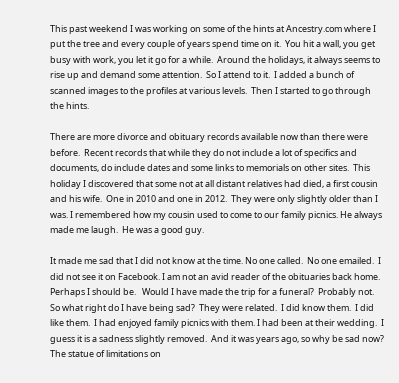This past weekend I was working on some of the hints at Ancestry.com where I put the tree and every couple of years spend time on it.  You hit a wall, you get busy with work, you let it go for a while.  Around the holidays, it always seems to rise up and demand some attention.  So I attend to it.  I added a bunch of scanned images to the profiles at various levels.  Then I started to go through the hints.

There are more divorce and obituary records available now than there were before.  Recent records that while they do not include a lot of specifics and documents, do include dates and some links to memorials on other sites.  This holiday I discovered that some not at all distant relatives had died, a first cousin and his wife.  One in 2010 and one in 2012.  They were only slightly older than I was. I remembered how my cousin used to come to our family picnics. He always made me laugh.  He was a good guy.

It made me sad that I did not know at the time. No one called.  No one emailed.  I did not see it on Facebook. I am not an avid reader of the obituaries back home.  Perhaps I should be.   Would I have made the trip for a funeral?  Probably not.  So what right do I have being sad?  They were related.  I did know them.  I did like them.  I had enjoyed family picnics with them. I had been at their wedding.  I guess it is a sadness slightly removed.  And it was years ago, so why be sad now?  The statue of limitations on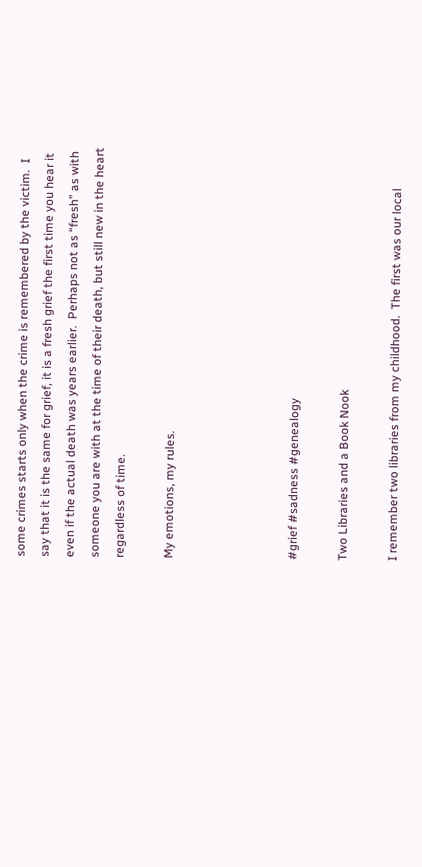some crimes starts only when the crime is remembered by the victim.  I say that it is the same for grief, it is a fresh grief the first time you hear it even if the actual death was years earlier.  Perhaps not as “fresh” as with someone you are with at the time of their death, but still new in the heart regardless of time.

My emotions, my rules.




#grief #sadness #genealogy

Two Libraries and a Book Nook

I remember two libraries from my childhood.  The first was our local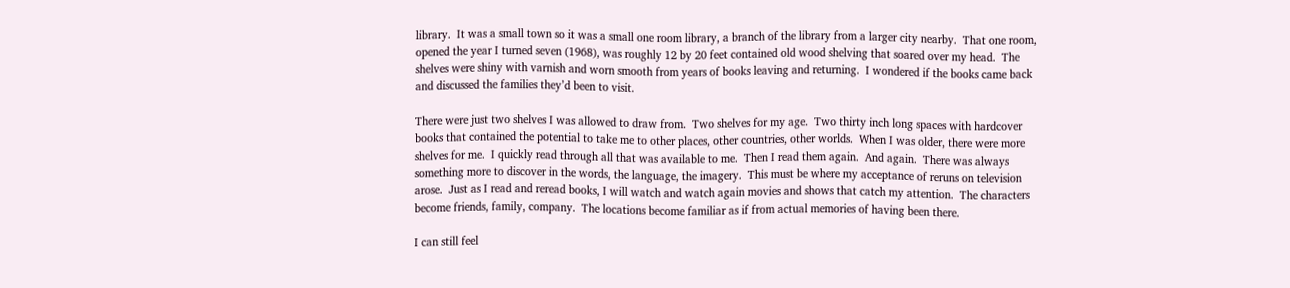library.  It was a small town so it was a small one room library, a branch of the library from a larger city nearby.  That one room, opened the year I turned seven (1968), was roughly 12 by 20 feet contained old wood shelving that soared over my head.  The shelves were shiny with varnish and worn smooth from years of books leaving and returning.  I wondered if the books came back and discussed the families they’d been to visit.

There were just two shelves I was allowed to draw from.  Two shelves for my age.  Two thirty inch long spaces with hardcover books that contained the potential to take me to other places, other countries, other worlds.  When I was older, there were more shelves for me.  I quickly read through all that was available to me.  Then I read them again.  And again.  There was always something more to discover in the words, the language, the imagery.  This must be where my acceptance of reruns on television arose.  Just as I read and reread books, I will watch and watch again movies and shows that catch my attention.  The characters become friends, family, company.  The locations become familiar as if from actual memories of having been there.

I can still feel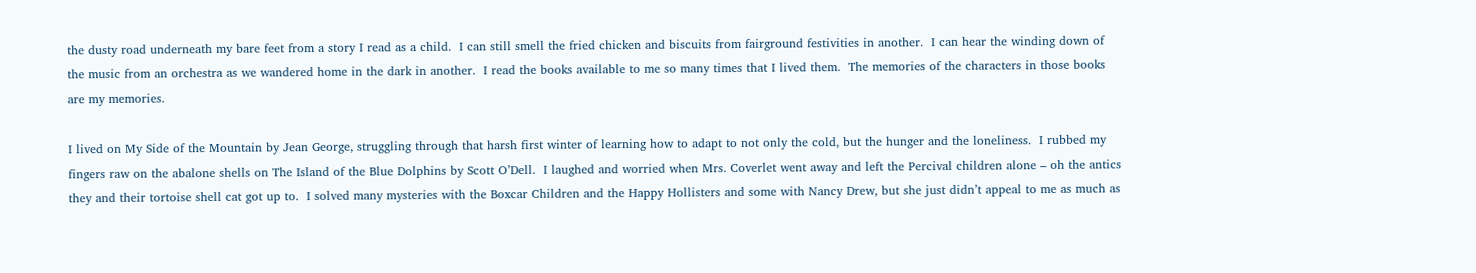the dusty road underneath my bare feet from a story I read as a child.  I can still smell the fried chicken and biscuits from fairground festivities in another.  I can hear the winding down of the music from an orchestra as we wandered home in the dark in another.  I read the books available to me so many times that I lived them.  The memories of the characters in those books are my memories.

I lived on My Side of the Mountain by Jean George, struggling through that harsh first winter of learning how to adapt to not only the cold, but the hunger and the loneliness.  I rubbed my fingers raw on the abalone shells on The Island of the Blue Dolphins by Scott O’Dell.  I laughed and worried when Mrs. Coverlet went away and left the Percival children alone – oh the antics they and their tortoise shell cat got up to.  I solved many mysteries with the Boxcar Children and the Happy Hollisters and some with Nancy Drew, but she just didn’t appeal to me as much as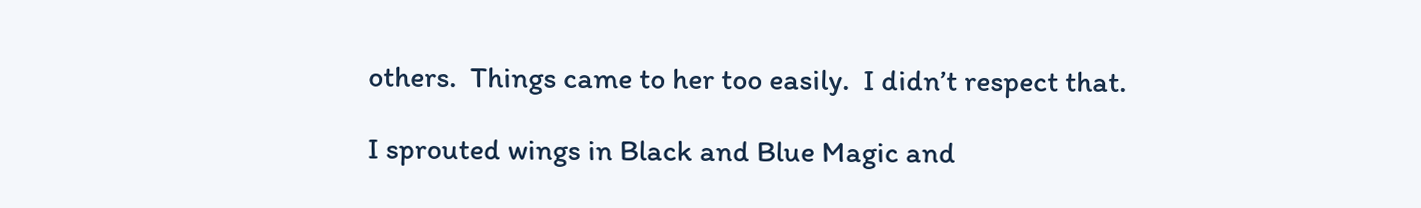others.  Things came to her too easily.  I didn’t respect that.

I sprouted wings in Black and Blue Magic and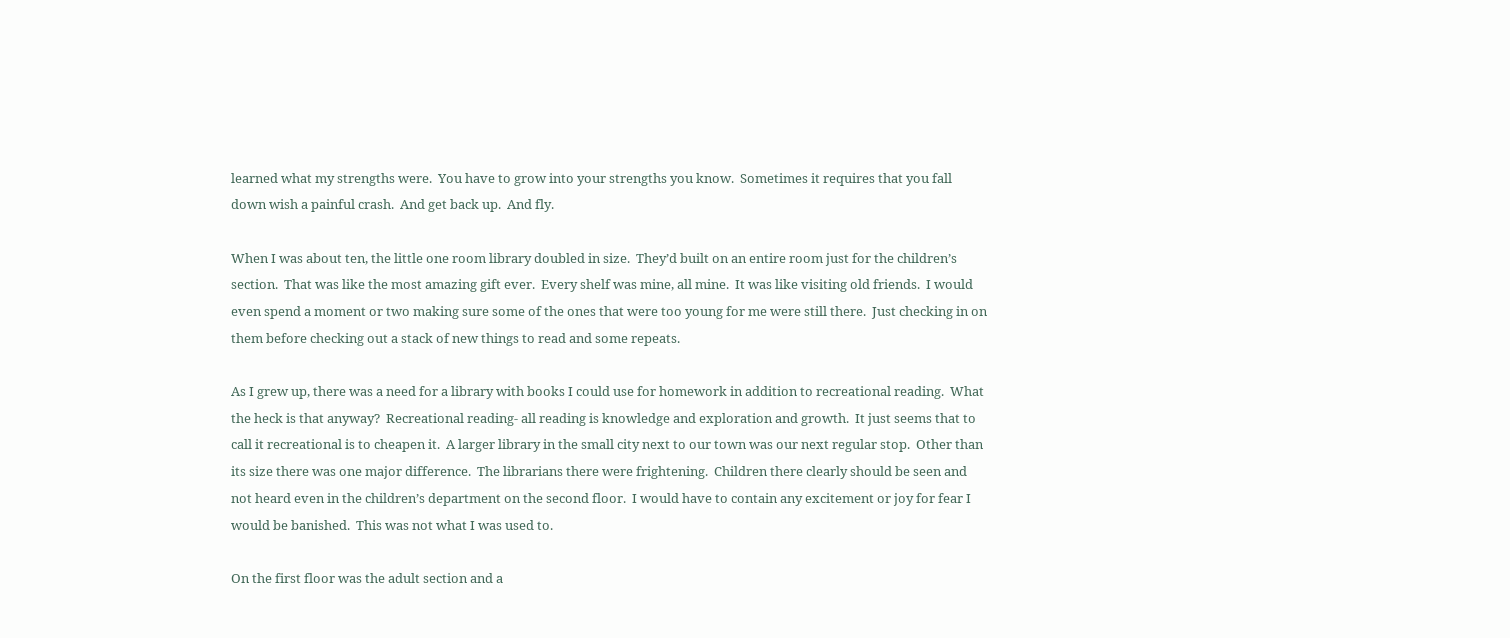learned what my strengths were.  You have to grow into your strengths you know.  Sometimes it requires that you fall down wish a painful crash.  And get back up.  And fly.

When I was about ten, the little one room library doubled in size.  They’d built on an entire room just for the children’s section.  That was like the most amazing gift ever.  Every shelf was mine, all mine.  It was like visiting old friends.  I would even spend a moment or two making sure some of the ones that were too young for me were still there.  Just checking in on them before checking out a stack of new things to read and some repeats.

As I grew up, there was a need for a library with books I could use for homework in addition to recreational reading.  What the heck is that anyway?  Recreational reading- all reading is knowledge and exploration and growth.  It just seems that to call it recreational is to cheapen it.  A larger library in the small city next to our town was our next regular stop.  Other than its size there was one major difference.  The librarians there were frightening.  Children there clearly should be seen and not heard even in the children’s department on the second floor.  I would have to contain any excitement or joy for fear I would be banished.  This was not what I was used to.

On the first floor was the adult section and a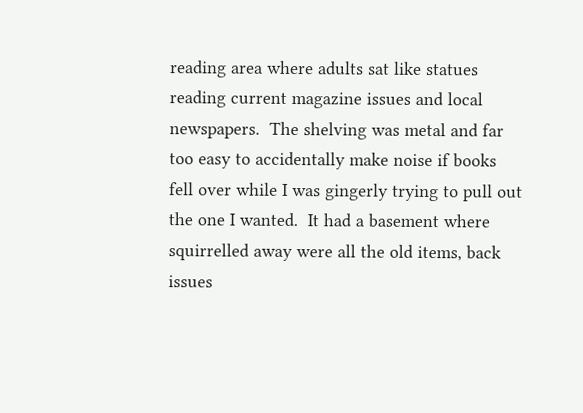reading area where adults sat like statues reading current magazine issues and local newspapers.  The shelving was metal and far too easy to accidentally make noise if books fell over while I was gingerly trying to pull out the one I wanted.  It had a basement where squirrelled away were all the old items, back issues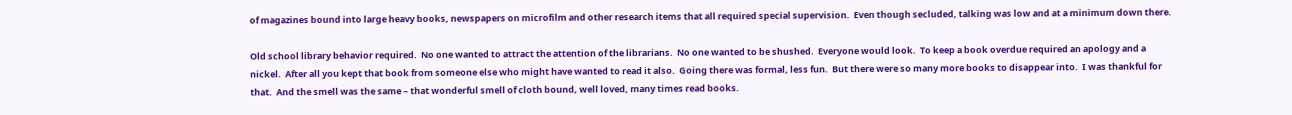of magazines bound into large heavy books, newspapers on microfilm and other research items that all required special supervision.  Even though secluded, talking was low and at a minimum down there.

Old school library behavior required.  No one wanted to attract the attention of the librarians.  No one wanted to be shushed.  Everyone would look.  To keep a book overdue required an apology and a nickel.  After all you kept that book from someone else who might have wanted to read it also.  Going there was formal, less fun.  But there were so many more books to disappear into.  I was thankful for that.  And the smell was the same – that wonderful smell of cloth bound, well loved, many times read books.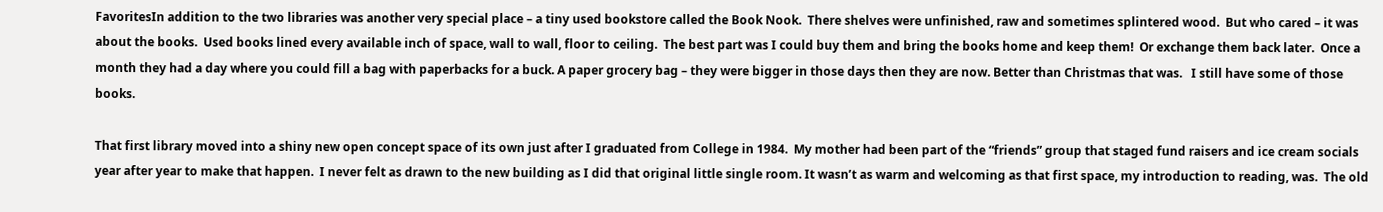FavoritesIn addition to the two libraries was another very special place – a tiny used bookstore called the Book Nook.  There shelves were unfinished, raw and sometimes splintered wood.  But who cared – it was about the books.  Used books lined every available inch of space, wall to wall, floor to ceiling.  The best part was I could buy them and bring the books home and keep them!  Or exchange them back later.  Once a month they had a day where you could fill a bag with paperbacks for a buck. A paper grocery bag – they were bigger in those days then they are now. Better than Christmas that was.   I still have some of those books.

That first library moved into a shiny new open concept space of its own just after I graduated from College in 1984.  My mother had been part of the “friends” group that staged fund raisers and ice cream socials year after year to make that happen.  I never felt as drawn to the new building as I did that original little single room. It wasn’t as warm and welcoming as that first space, my introduction to reading, was.  The old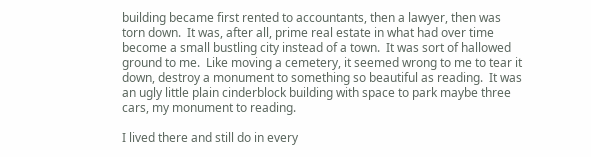building became first rented to accountants, then a lawyer, then was torn down.  It was, after all, prime real estate in what had over time become a small bustling city instead of a town.  It was sort of hallowed ground to me.  Like moving a cemetery, it seemed wrong to me to tear it down, destroy a monument to something so beautiful as reading.  It was an ugly little plain cinderblock building with space to park maybe three cars, my monument to reading.

I lived there and still do in every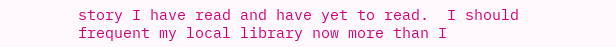story I have read and have yet to read.  I should frequent my local library now more than I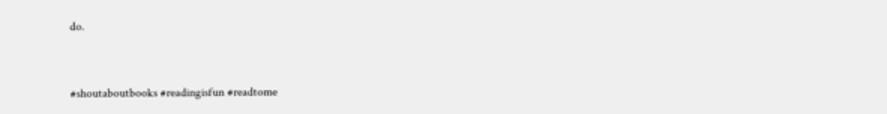do.


#shoutaboutbooks #readingisfun #readtome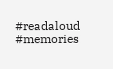#readaloud #memories